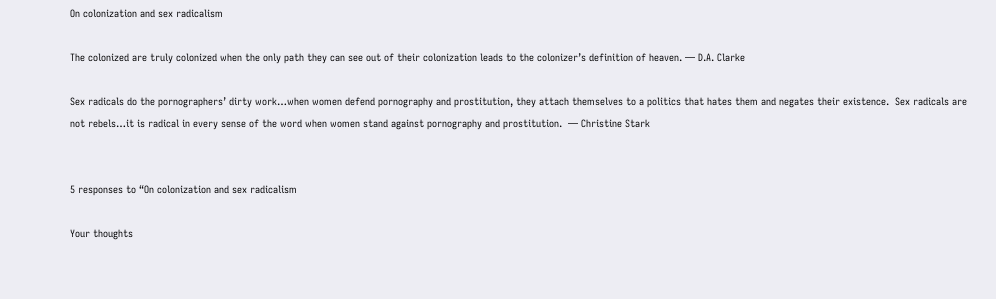On colonization and sex radicalism

The colonized are truly colonized when the only path they can see out of their colonization leads to the colonizer’s definition of heaven. — D.A. Clarke

Sex radicals do the pornographers’ dirty work…when women defend pornography and prostitution, they attach themselves to a politics that hates them and negates their existence.  Sex radicals are not rebels…it is radical in every sense of the word when women stand against pornography and prostitution.  — Christine Stark


5 responses to “On colonization and sex radicalism

Your thoughts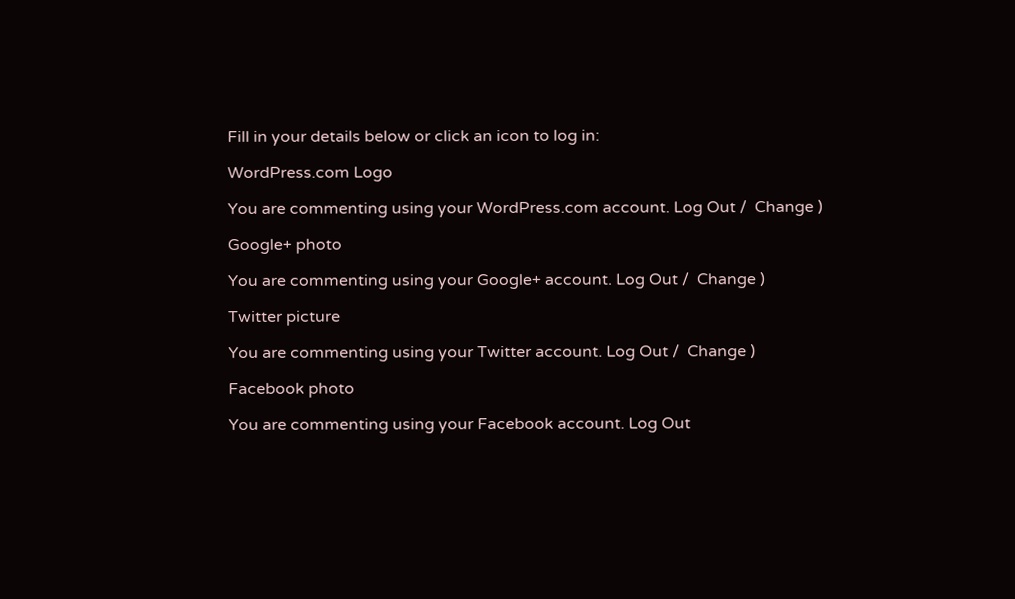Fill in your details below or click an icon to log in:

WordPress.com Logo

You are commenting using your WordPress.com account. Log Out /  Change )

Google+ photo

You are commenting using your Google+ account. Log Out /  Change )

Twitter picture

You are commenting using your Twitter account. Log Out /  Change )

Facebook photo

You are commenting using your Facebook account. Log Out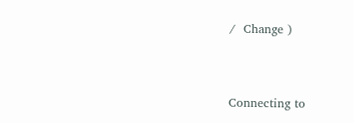/  Change )


Connecting to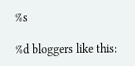%s

%d bloggers like this: